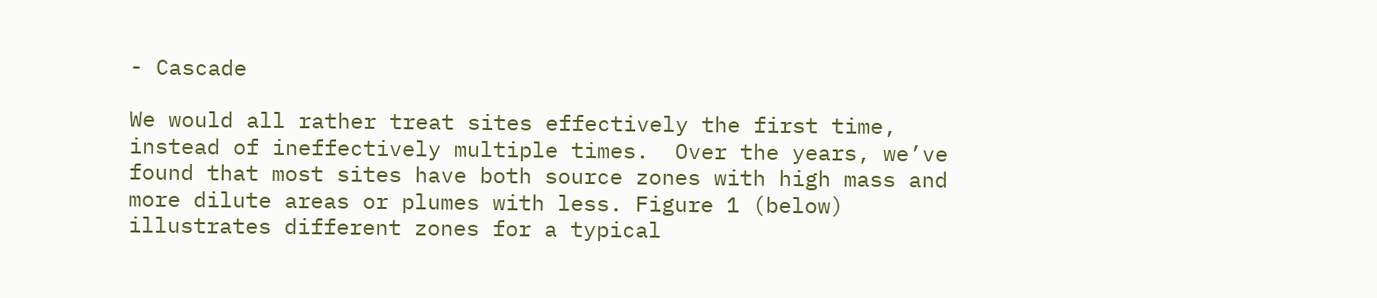- Cascade

We would all rather treat sites effectively the first time, instead of ineffectively multiple times.  Over the years, we’ve found that most sites have both source zones with high mass and more dilute areas or plumes with less. Figure 1 (below) illustrates different zones for a typical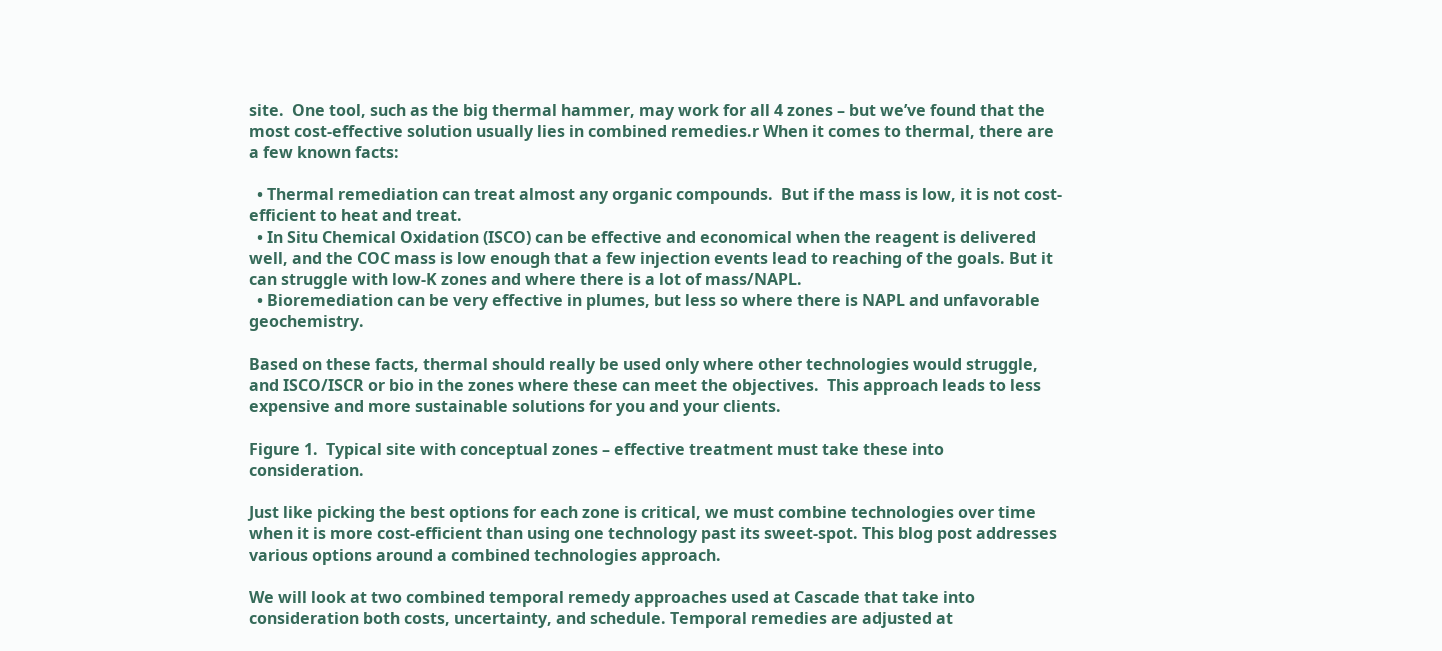site.  One tool, such as the big thermal hammer, may work for all 4 zones – but we’ve found that the most cost-effective solution usually lies in combined remedies.r When it comes to thermal, there are a few known facts:

  • Thermal remediation can treat almost any organic compounds.  But if the mass is low, it is not cost-efficient to heat and treat.
  • In Situ Chemical Oxidation (ISCO) can be effective and economical when the reagent is delivered well, and the COC mass is low enough that a few injection events lead to reaching of the goals. But it can struggle with low-K zones and where there is a lot of mass/NAPL.
  • Bioremediation can be very effective in plumes, but less so where there is NAPL and unfavorable geochemistry.

Based on these facts, thermal should really be used only where other technologies would struggle, and ISCO/ISCR or bio in the zones where these can meet the objectives.  This approach leads to less expensive and more sustainable solutions for you and your clients.

Figure 1.  Typical site with conceptual zones – effective treatment must take these into consideration.

Just like picking the best options for each zone is critical, we must combine technologies over time when it is more cost-efficient than using one technology past its sweet-spot. This blog post addresses various options around a combined technologies approach.

We will look at two combined temporal remedy approaches used at Cascade that take into consideration both costs, uncertainty, and schedule. Temporal remedies are adjusted at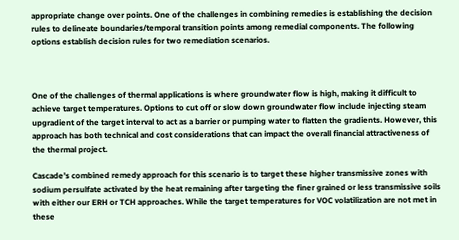appropriate change over points. One of the challenges in combining remedies is establishing the decision rules to delineate boundaries/temporal transition points among remedial components. The following options establish decision rules for two remediation scenarios.



One of the challenges of thermal applications is where groundwater flow is high, making it difficult to achieve target temperatures. Options to cut off or slow down groundwater flow include injecting steam upgradient of the target interval to act as a barrier or pumping water to flatten the gradients. However, this approach has both technical and cost considerations that can impact the overall financial attractiveness of the thermal project.

Cascade’s combined remedy approach for this scenario is to target these higher transmissive zones with sodium persulfate activated by the heat remaining after targeting the finer grained or less transmissive soils with either our ERH or TCH approaches. While the target temperatures for VOC volatilization are not met in these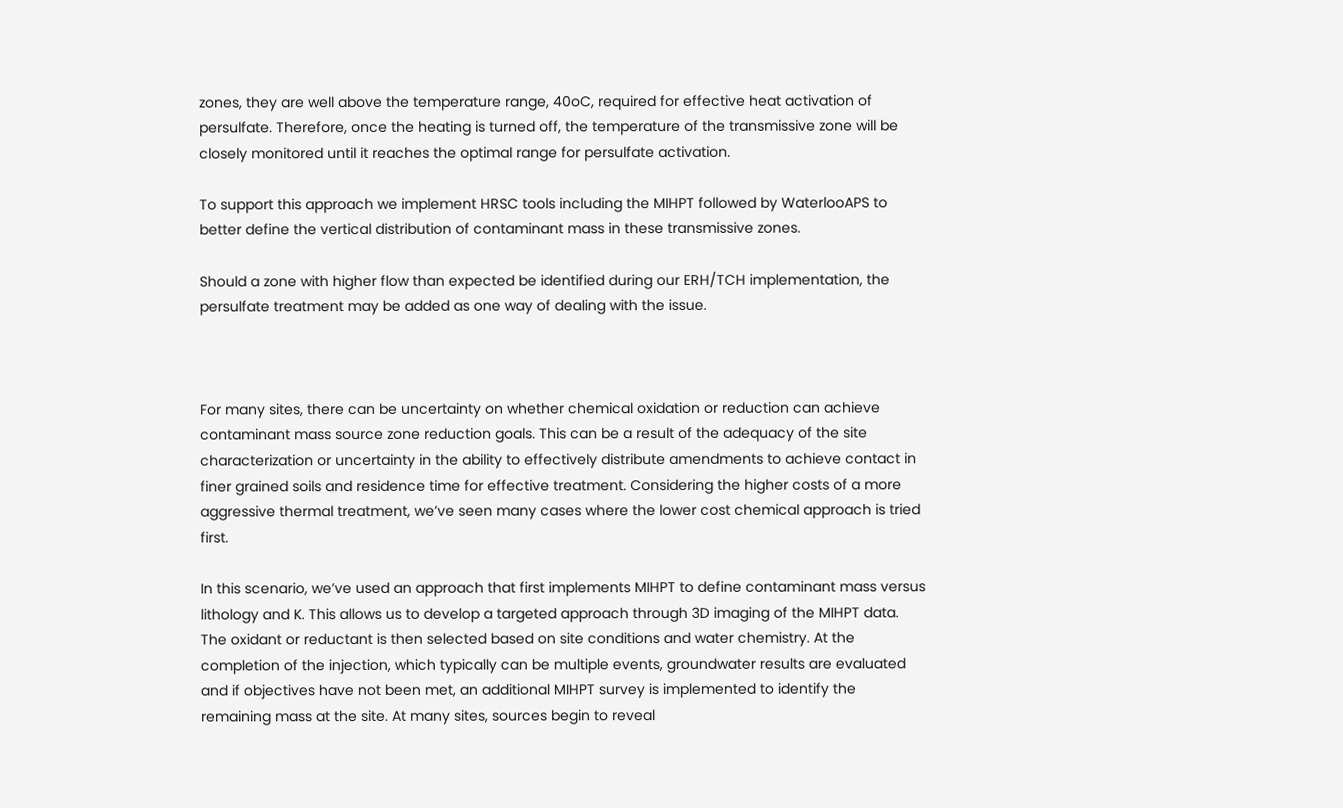zones, they are well above the temperature range, 40oC, required for effective heat activation of persulfate. Therefore, once the heating is turned off, the temperature of the transmissive zone will be closely monitored until it reaches the optimal range for persulfate activation.

To support this approach we implement HRSC tools including the MIHPT followed by WaterlooAPS to better define the vertical distribution of contaminant mass in these transmissive zones.

Should a zone with higher flow than expected be identified during our ERH/TCH implementation, the persulfate treatment may be added as one way of dealing with the issue.



For many sites, there can be uncertainty on whether chemical oxidation or reduction can achieve contaminant mass source zone reduction goals. This can be a result of the adequacy of the site characterization or uncertainty in the ability to effectively distribute amendments to achieve contact in finer grained soils and residence time for effective treatment. Considering the higher costs of a more aggressive thermal treatment, we’ve seen many cases where the lower cost chemical approach is tried first.

In this scenario, we’ve used an approach that first implements MIHPT to define contaminant mass versus lithology and K. This allows us to develop a targeted approach through 3D imaging of the MIHPT data. The oxidant or reductant is then selected based on site conditions and water chemistry. At the completion of the injection, which typically can be multiple events, groundwater results are evaluated and if objectives have not been met, an additional MIHPT survey is implemented to identify the remaining mass at the site. At many sites, sources begin to reveal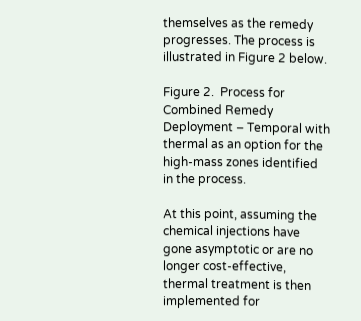themselves as the remedy progresses. The process is illustrated in Figure 2 below.

Figure 2.  Process for Combined Remedy Deployment – Temporal with thermal as an option for the high-mass zones identified in the process.

At this point, assuming the chemical injections have gone asymptotic or are no longer cost-effective, thermal treatment is then implemented for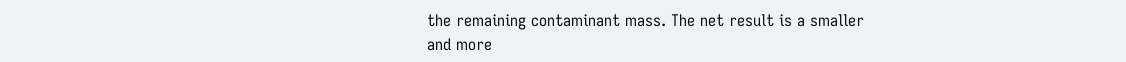the remaining contaminant mass. The net result is a smaller and more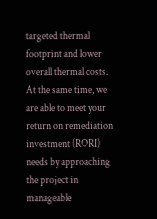targeted thermal footprint and lower overall thermal costs. At the same time, we are able to meet your return on remediation investment (RORI) needs by approaching the project in manageable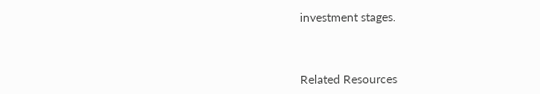investment stages.



Related Resources